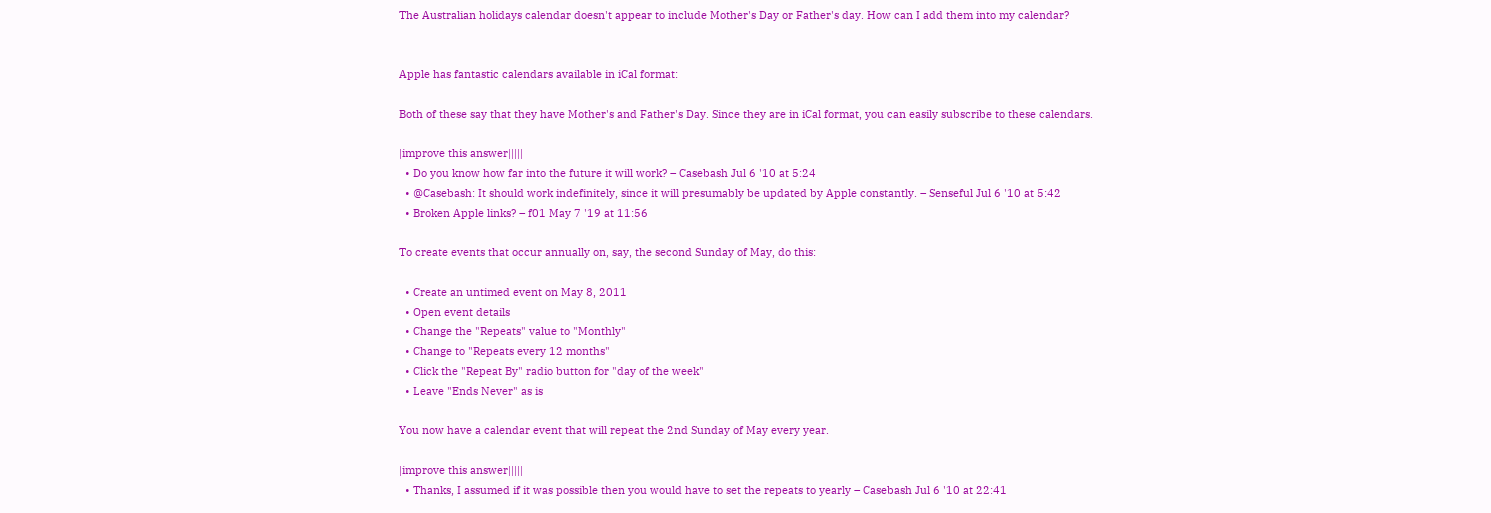The Australian holidays calendar doesn't appear to include Mother's Day or Father's day. How can I add them into my calendar?


Apple has fantastic calendars available in iCal format:

Both of these say that they have Mother's and Father's Day. Since they are in iCal format, you can easily subscribe to these calendars.

|improve this answer|||||
  • Do you know how far into the future it will work? – Casebash Jul 6 '10 at 5:24
  • @Casebash: It should work indefinitely, since it will presumably be updated by Apple constantly. – Senseful Jul 6 '10 at 5:42
  • Broken Apple links? – f01 May 7 '19 at 11:56

To create events that occur annually on, say, the second Sunday of May, do this:

  • Create an untimed event on May 8, 2011
  • Open event details
  • Change the "Repeats" value to "Monthly"
  • Change to "Repeats every 12 months"
  • Click the "Repeat By" radio button for "day of the week"
  • Leave "Ends Never" as is

You now have a calendar event that will repeat the 2nd Sunday of May every year.

|improve this answer|||||
  • Thanks, I assumed if it was possible then you would have to set the repeats to yearly – Casebash Jul 6 '10 at 22:41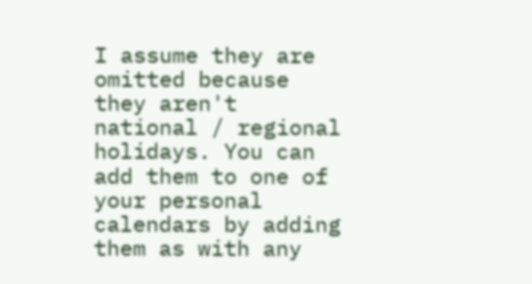I assume they are omitted because they aren't national / regional holidays. You can add them to one of your personal calendars by adding them as with any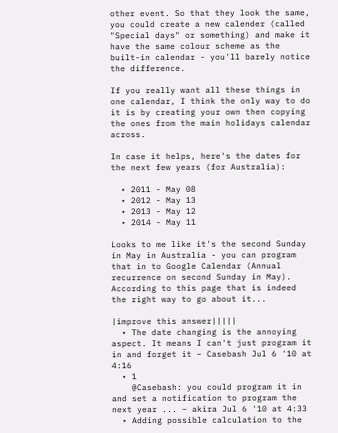other event. So that they look the same, you could create a new calender (called "Special days" or something) and make it have the same colour scheme as the built-in calendar - you'll barely notice the difference.

If you really want all these things in one calendar, I think the only way to do it is by creating your own then copying the ones from the main holidays calendar across.

In case it helps, here's the dates for the next few years (for Australia):

  • 2011 - May 08
  • 2012 - May 13
  • 2013 - May 12
  • 2014 - May 11

Looks to me like it's the second Sunday in May in Australia - you can program that in to Google Calendar (Annual recurrence on second Sunday in May). According to this page that is indeed the right way to go about it...

|improve this answer|||||
  • The date changing is the annoying aspect. It means I can't just program it in and forget it – Casebash Jul 6 '10 at 4:16
  • 1
    @Casebash: you could program it in and set a notification to program the next year ... – akira Jul 6 '10 at 4:33
  • Adding possible calculation to the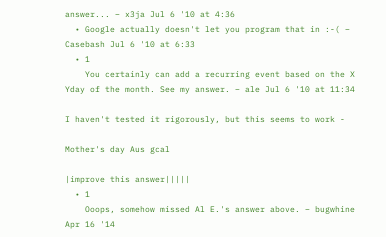answer... – x3ja Jul 6 '10 at 4:36
  • Google actually doesn't let you program that in :-( – Casebash Jul 6 '10 at 6:33
  • 1
    You certainly can add a recurring event based on the X Yday of the month. See my answer. – ale Jul 6 '10 at 11:34

I haven't tested it rigorously, but this seems to work -

Mother's day Aus gcal

|improve this answer|||||
  • 1
    Ooops, somehow missed Al E.'s answer above. – bugwhine Apr 16 '14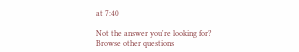at 7:40

Not the answer you're looking for? Browse other questions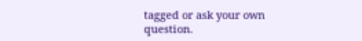tagged or ask your own question.